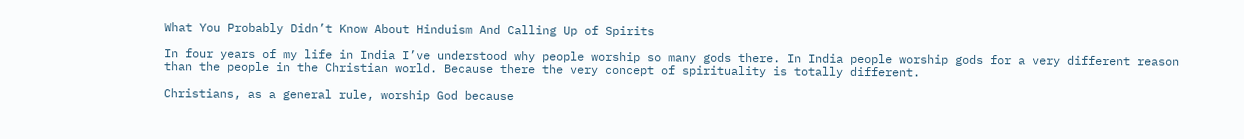What You Probably Didn’t Know About Hinduism And Calling Up of Spirits

In four years of my life in India I’ve understood why people worship so many gods there. In India people worship gods for a very different reason than the people in the Christian world. Because there the very concept of spirituality is totally different.

Christians, as a general rule, worship God because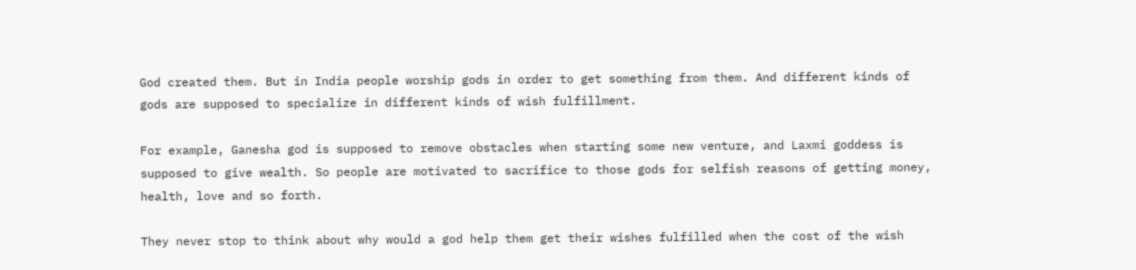God created them. But in India people worship gods in order to get something from them. And different kinds of gods are supposed to specialize in different kinds of wish fulfillment.

For example, Ganesha god is supposed to remove obstacles when starting some new venture, and Laxmi goddess is supposed to give wealth. So people are motivated to sacrifice to those gods for selfish reasons of getting money, health, love and so forth.

They never stop to think about why would a god help them get their wishes fulfilled when the cost of the wish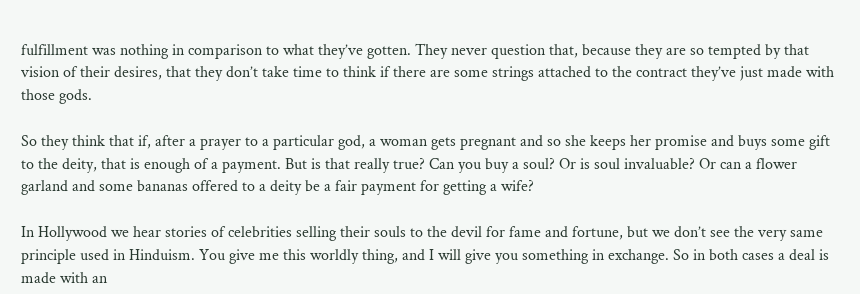fulfillment was nothing in comparison to what they’ve gotten. They never question that, because they are so tempted by that vision of their desires, that they don’t take time to think if there are some strings attached to the contract they’ve just made with those gods.

So they think that if, after a prayer to a particular god, a woman gets pregnant and so she keeps her promise and buys some gift to the deity, that is enough of a payment. But is that really true? Can you buy a soul? Or is soul invaluable? Or can a flower garland and some bananas offered to a deity be a fair payment for getting a wife?

In Hollywood we hear stories of celebrities selling their souls to the devil for fame and fortune, but we don’t see the very same principle used in Hinduism. You give me this worldly thing, and I will give you something in exchange. So in both cases a deal is made with an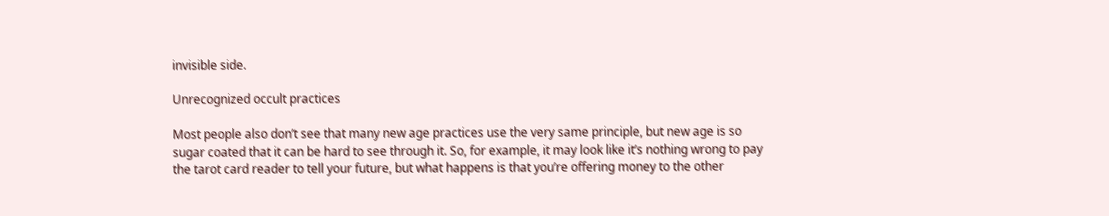invisible side.

Unrecognized occult practices

Most people also don’t see that many new age practices use the very same principle, but new age is so sugar coated that it can be hard to see through it. So, for example, it may look like it’s nothing wrong to pay the tarot card reader to tell your future, but what happens is that you’re offering money to the other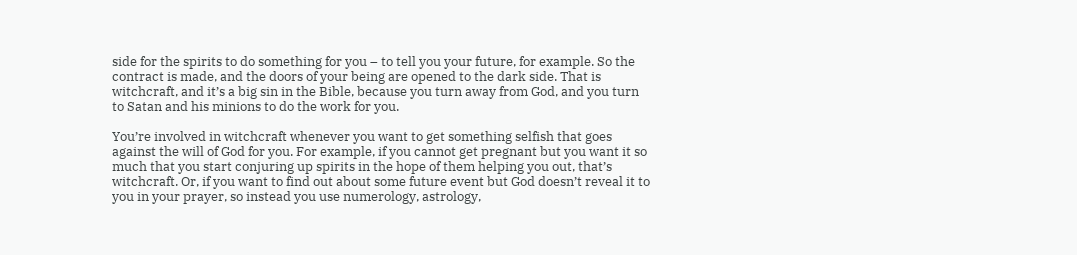side for the spirits to do something for you – to tell you your future, for example. So the contract is made, and the doors of your being are opened to the dark side. That is witchcraft, and it’s a big sin in the Bible, because you turn away from God, and you turn to Satan and his minions to do the work for you.

You’re involved in witchcraft whenever you want to get something selfish that goes against the will of God for you. For example, if you cannot get pregnant but you want it so much that you start conjuring up spirits in the hope of them helping you out, that’s witchcraft. Or, if you want to find out about some future event but God doesn’t reveal it to you in your prayer, so instead you use numerology, astrology,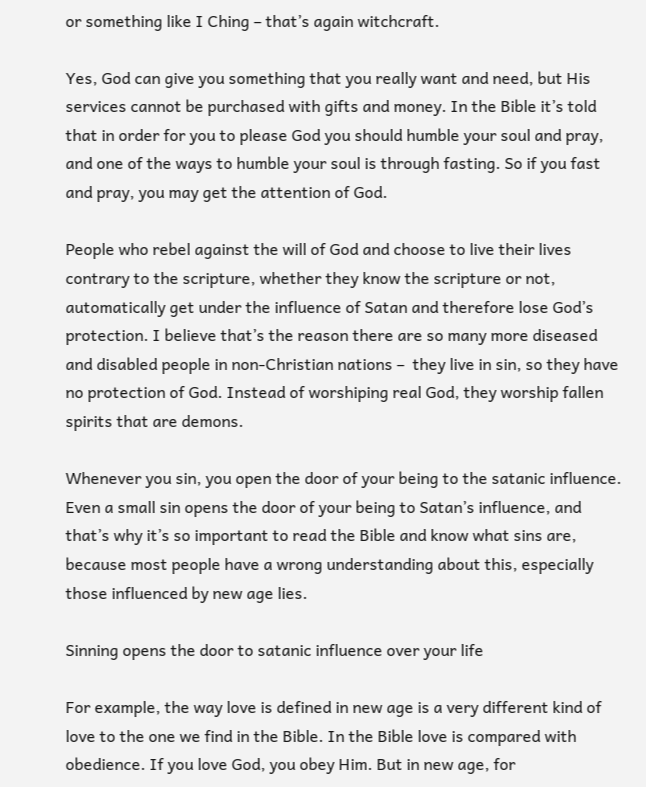or something like I Ching – that’s again witchcraft.

Yes, God can give you something that you really want and need, but His services cannot be purchased with gifts and money. In the Bible it’s told that in order for you to please God you should humble your soul and pray, and one of the ways to humble your soul is through fasting. So if you fast and pray, you may get the attention of God.

People who rebel against the will of God and choose to live their lives contrary to the scripture, whether they know the scripture or not,  automatically get under the influence of Satan and therefore lose God’s protection. I believe that’s the reason there are so many more diseased and disabled people in non-Christian nations –  they live in sin, so they have no protection of God. Instead of worshiping real God, they worship fallen spirits that are demons.

Whenever you sin, you open the door of your being to the satanic influence. Even a small sin opens the door of your being to Satan’s influence, and that’s why it’s so important to read the Bible and know what sins are, because most people have a wrong understanding about this, especially those influenced by new age lies.

Sinning opens the door to satanic influence over your life

For example, the way love is defined in new age is a very different kind of love to the one we find in the Bible. In the Bible love is compared with obedience. If you love God, you obey Him. But in new age, for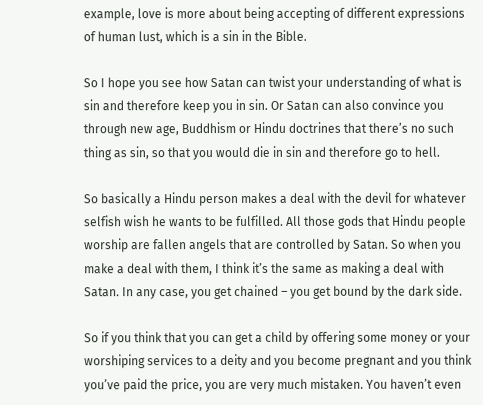example, love is more about being accepting of different expressions of human lust, which is a sin in the Bible.

So I hope you see how Satan can twist your understanding of what is sin and therefore keep you in sin. Or Satan can also convince you through new age, Buddhism or Hindu doctrines that there’s no such thing as sin, so that you would die in sin and therefore go to hell.

So basically a Hindu person makes a deal with the devil for whatever selfish wish he wants to be fulfilled. All those gods that Hindu people worship are fallen angels that are controlled by Satan. So when you make a deal with them, I think it’s the same as making a deal with Satan. In any case, you get chained – you get bound by the dark side.

So if you think that you can get a child by offering some money or your worshiping services to a deity and you become pregnant and you think you’ve paid the price, you are very much mistaken. You haven’t even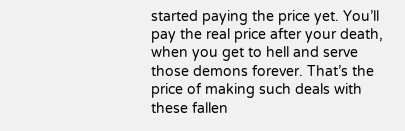started paying the price yet. You’ll pay the real price after your death, when you get to hell and serve those demons forever. That’s the price of making such deals with these fallen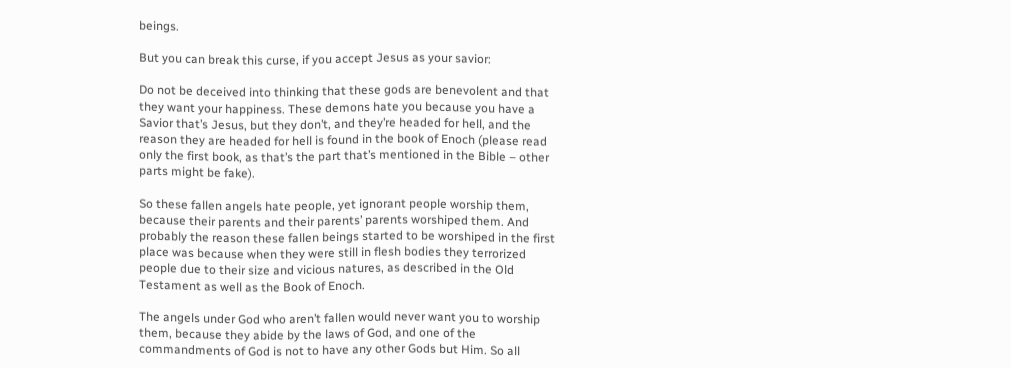beings.

But you can break this curse, if you accept Jesus as your savior:

Do not be deceived into thinking that these gods are benevolent and that they want your happiness. These demons hate you because you have a Savior that’s Jesus, but they don’t, and they’re headed for hell, and the reason they are headed for hell is found in the book of Enoch (please read only the first book, as that’s the part that’s mentioned in the Bible – other parts might be fake).

So these fallen angels hate people, yet ignorant people worship them, because their parents and their parents’ parents worshiped them. And probably the reason these fallen beings started to be worshiped in the first place was because when they were still in flesh bodies they terrorized people due to their size and vicious natures, as described in the Old Testament as well as the Book of Enoch.

The angels under God who aren’t fallen would never want you to worship them, because they abide by the laws of God, and one of the commandments of God is not to have any other Gods but Him. So all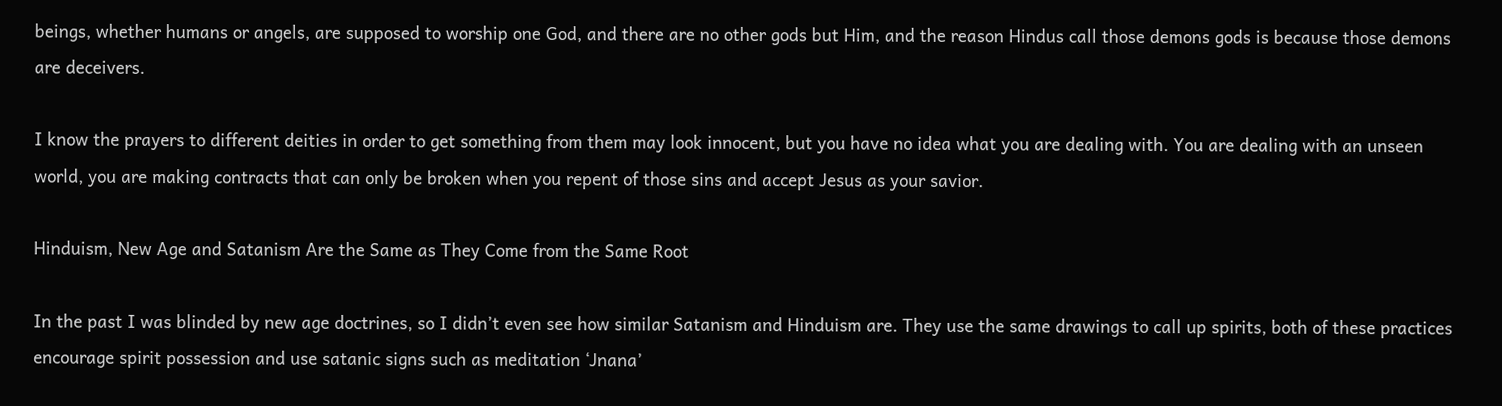beings, whether humans or angels, are supposed to worship one God, and there are no other gods but Him, and the reason Hindus call those demons gods is because those demons are deceivers.

I know the prayers to different deities in order to get something from them may look innocent, but you have no idea what you are dealing with. You are dealing with an unseen world, you are making contracts that can only be broken when you repent of those sins and accept Jesus as your savior.

Hinduism, New Age and Satanism Are the Same as They Come from the Same Root

In the past I was blinded by new age doctrines, so I didn’t even see how similar Satanism and Hinduism are. They use the same drawings to call up spirits, both of these practices encourage spirit possession and use satanic signs such as meditation ‘Jnana’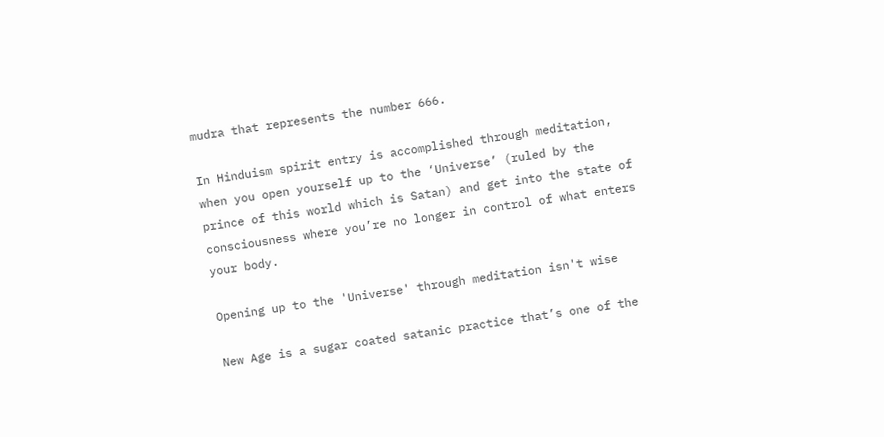mudra that represents the number 666.

In Hinduism spirit entry is accomplished through meditation, when you open yourself up to the ‘Universe’ (ruled by the prince of this world which is Satan) and get into the state of consciousness where you’re no longer in control of what enters your body.

Opening up to the 'Universe' through meditation isn't wise

New Age is a sugar coated satanic practice that’s one of the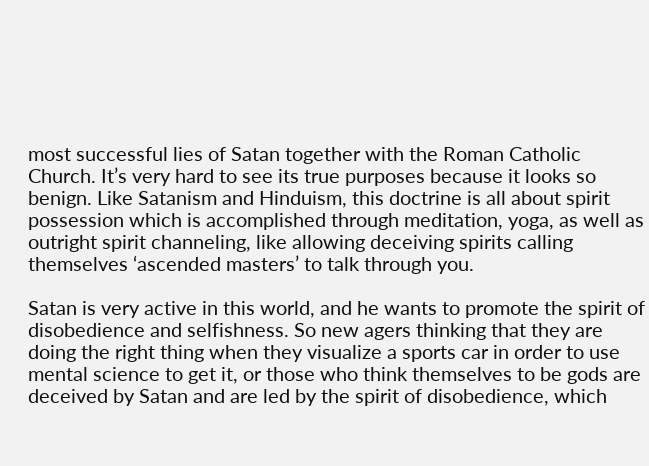most successful lies of Satan together with the Roman Catholic Church. It’s very hard to see its true purposes because it looks so benign. Like Satanism and Hinduism, this doctrine is all about spirit possession which is accomplished through meditation, yoga, as well as outright spirit channeling, like allowing deceiving spirits calling themselves ‘ascended masters’ to talk through you.

Satan is very active in this world, and he wants to promote the spirit of disobedience and selfishness. So new agers thinking that they are doing the right thing when they visualize a sports car in order to use mental science to get it, or those who think themselves to be gods are deceived by Satan and are led by the spirit of disobedience, which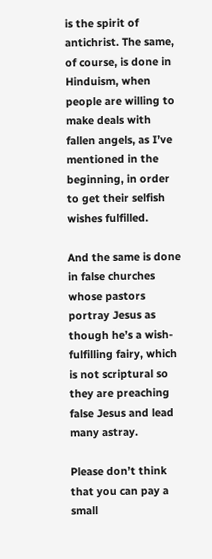is the spirit of antichrist. The same, of course, is done in Hinduism, when people are willing to make deals with fallen angels, as I’ve mentioned in the beginning, in order to get their selfish wishes fulfilled.

And the same is done in false churches whose pastors portray Jesus as though he’s a wish-fulfilling fairy, which is not scriptural so they are preaching false Jesus and lead many astray.

Please don’t think that you can pay a small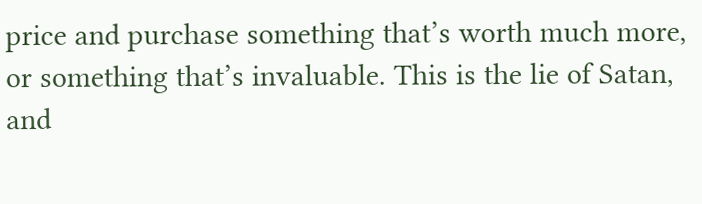price and purchase something that’s worth much more, or something that’s invaluable. This is the lie of Satan, and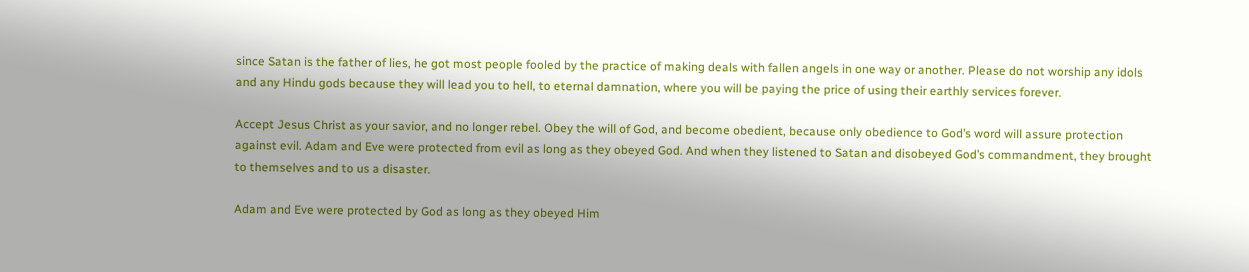since Satan is the father of lies, he got most people fooled by the practice of making deals with fallen angels in one way or another. Please do not worship any idols and any Hindu gods because they will lead you to hell, to eternal damnation, where you will be paying the price of using their earthly services forever.

Accept Jesus Christ as your savior, and no longer rebel. Obey the will of God, and become obedient, because only obedience to God’s word will assure protection against evil. Adam and Eve were protected from evil as long as they obeyed God. And when they listened to Satan and disobeyed God’s commandment, they brought to themselves and to us a disaster.

Adam and Eve were protected by God as long as they obeyed Him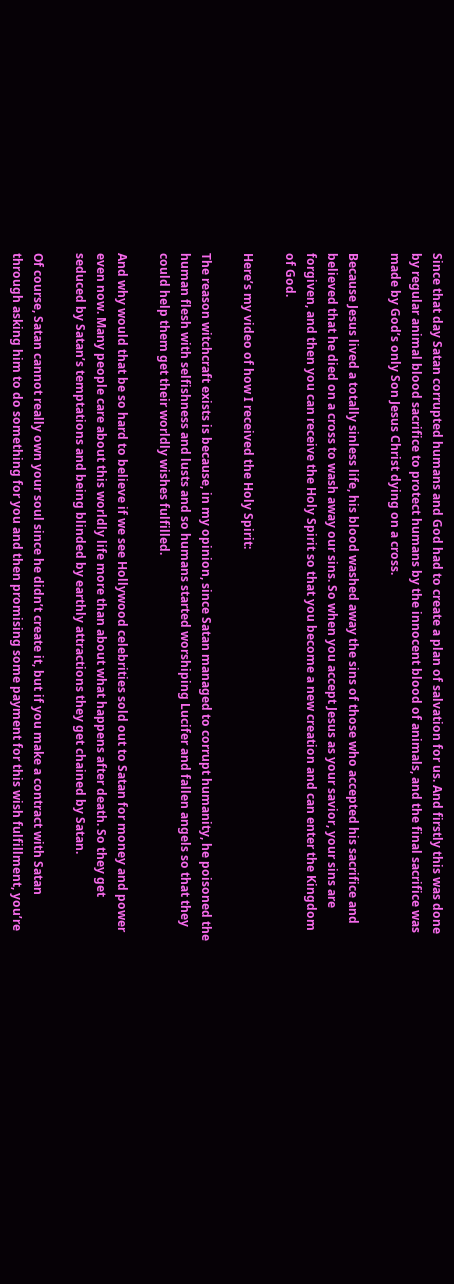Since that day Satan corrupted humans and God had to create a plan of salvation for us. And firstly this was done by regular animal blood sacrifice to protect humans by the innocent blood of animals, and the final sacrifice was made by God’s only Son Jesus Christ dying on a cross.

Because Jesus lived a totally sinless life, his blood washed away the sins of those who accepted his sacrifice and believed that he died on a cross to wash away our sins. So when you accept Jesus as your savior, your sins are forgiven, and then you can receive the Holy Spirit so that you become a new creation and can enter the Kingdom of God.

Here’s my video of how I received the Holy Spirit:

The reason witchcraft exists is because, in my opinion, since Satan managed to corrupt humanity, he poisoned the human flesh with selfishness and lusts and so humans started worshiping Lucifer and fallen angels so that they could help them get their worldly wishes fulfilled.

And why would that be so hard to believe if we see Hollywood celebrities sold out to Satan for money and power even now. Many people care about this worldly life more than about what happens after death. So they get seduced by Satan’s temptations and being blinded by earthly attractions they get chained by Satan.

Of course, Satan cannot really own your soul since he didn’t create it, but if you make a contract with Satan through asking him to do something for you and then promising some payment for this wish fulfillment, you’re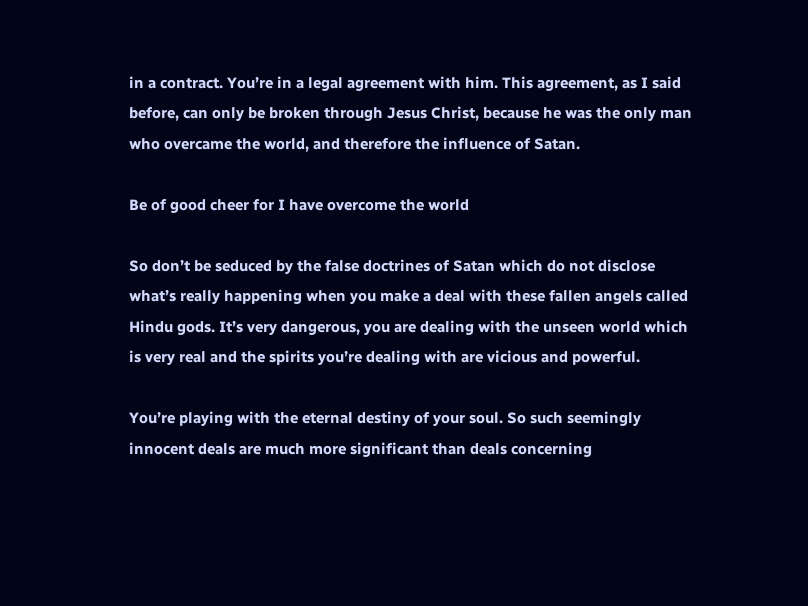in a contract. You’re in a legal agreement with him. This agreement, as I said before, can only be broken through Jesus Christ, because he was the only man who overcame the world, and therefore the influence of Satan.

Be of good cheer for I have overcome the world

So don’t be seduced by the false doctrines of Satan which do not disclose what’s really happening when you make a deal with these fallen angels called Hindu gods. It’s very dangerous, you are dealing with the unseen world which is very real and the spirits you’re dealing with are vicious and powerful.

You’re playing with the eternal destiny of your soul. So such seemingly innocent deals are much more significant than deals concerning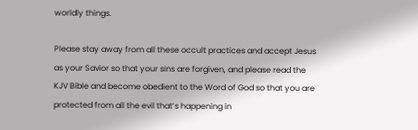worldly things.

Please stay away from all these occult practices and accept Jesus as your Savior so that your sins are forgiven, and please read the KJV Bible and become obedient to the Word of God so that you are protected from all the evil that’s happening in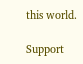this world.

Support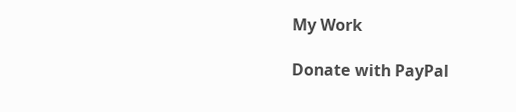My Work

Donate with PayPal